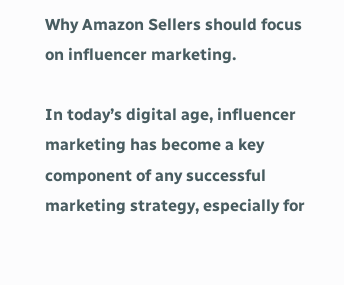Why Amazon Sellers should focus on influencer marketing.

In today’s digital age, influencer marketing has become a key component of any successful marketing strategy, especially for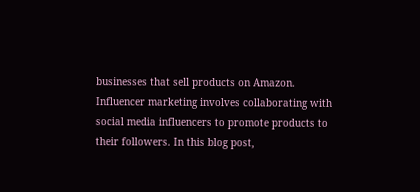businesses that sell products on Amazon. Influencer marketing involves collaborating with social media influencers to promote products to their followers. In this blog post,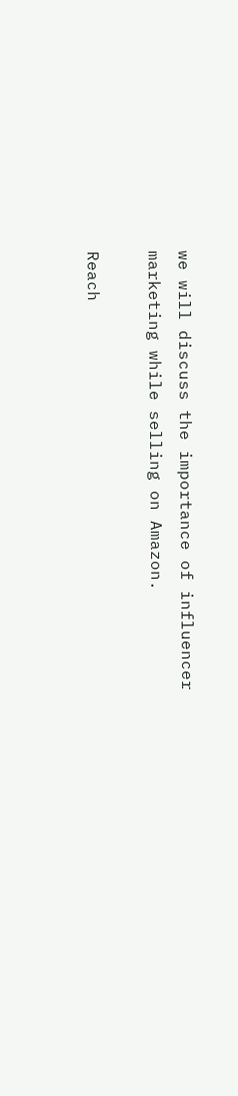we will discuss the importance of influencer marketing while selling on Amazon.

Reach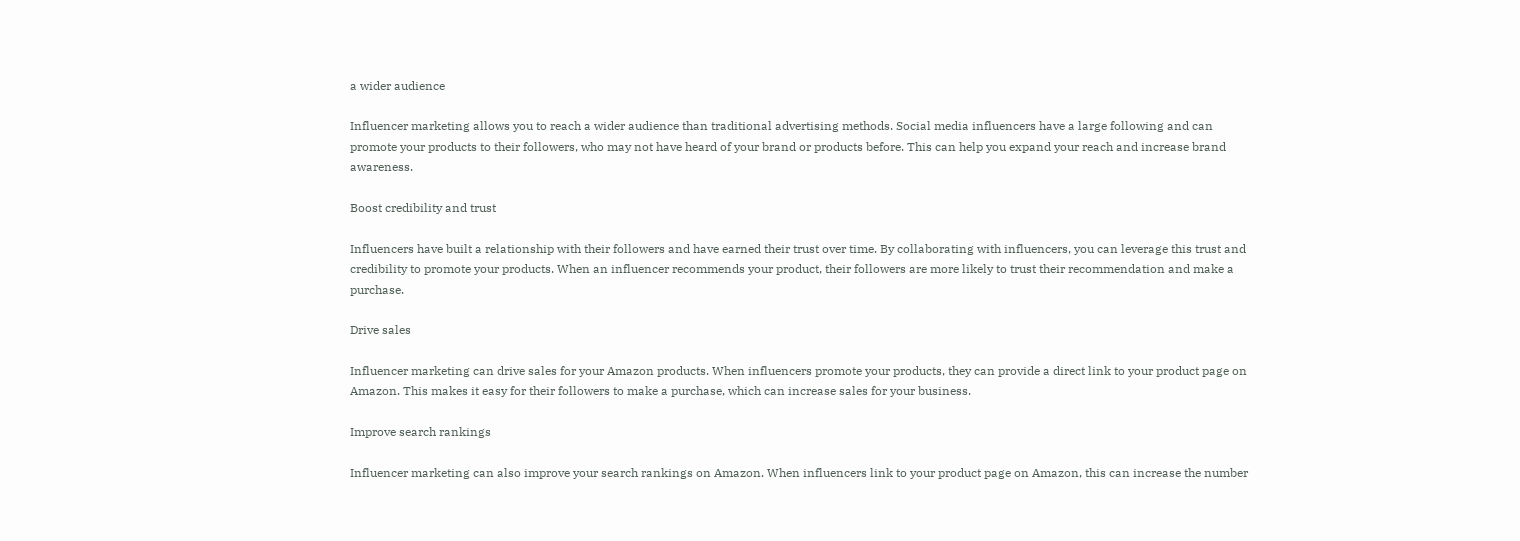a wider audience

Influencer marketing allows you to reach a wider audience than traditional advertising methods. Social media influencers have a large following and can promote your products to their followers, who may not have heard of your brand or products before. This can help you expand your reach and increase brand awareness.

Boost credibility and trust

Influencers have built a relationship with their followers and have earned their trust over time. By collaborating with influencers, you can leverage this trust and credibility to promote your products. When an influencer recommends your product, their followers are more likely to trust their recommendation and make a purchase.

Drive sales

Influencer marketing can drive sales for your Amazon products. When influencers promote your products, they can provide a direct link to your product page on Amazon. This makes it easy for their followers to make a purchase, which can increase sales for your business.

Improve search rankings

Influencer marketing can also improve your search rankings on Amazon. When influencers link to your product page on Amazon, this can increase the number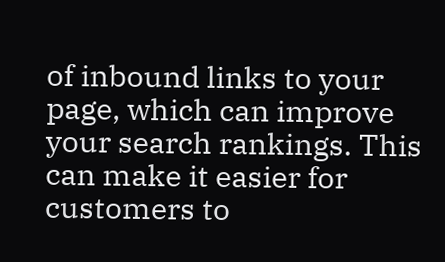of inbound links to your page, which can improve your search rankings. This can make it easier for customers to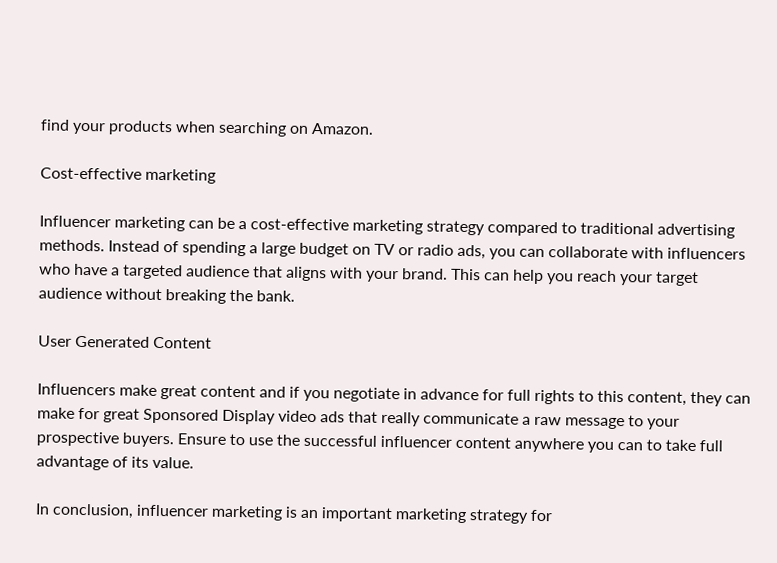find your products when searching on Amazon.

Cost-effective marketing

Influencer marketing can be a cost-effective marketing strategy compared to traditional advertising methods. Instead of spending a large budget on TV or radio ads, you can collaborate with influencers who have a targeted audience that aligns with your brand. This can help you reach your target audience without breaking the bank.

User Generated Content

Influencers make great content and if you negotiate in advance for full rights to this content, they can make for great Sponsored Display video ads that really communicate a raw message to your prospective buyers. Ensure to use the successful influencer content anywhere you can to take full advantage of its value.

In conclusion, influencer marketing is an important marketing strategy for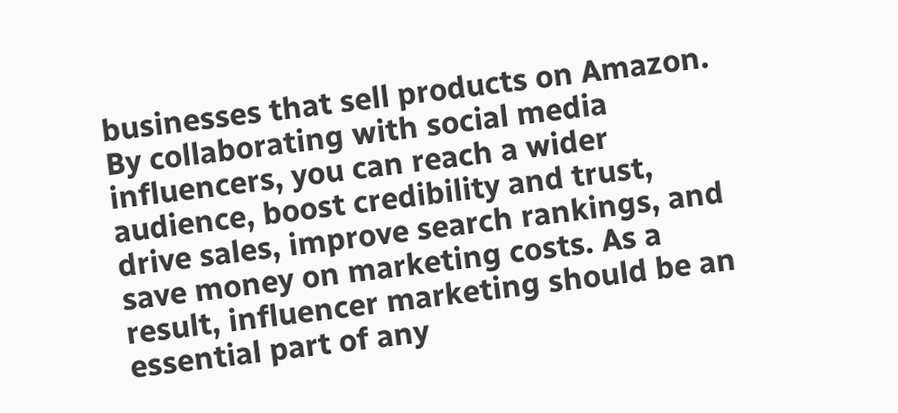businesses that sell products on Amazon. By collaborating with social media influencers, you can reach a wider audience, boost credibility and trust, drive sales, improve search rankings, and save money on marketing costs. As a result, influencer marketing should be an essential part of any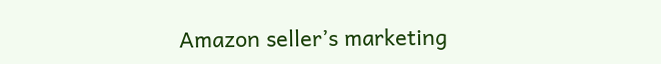Amazon seller’s marketing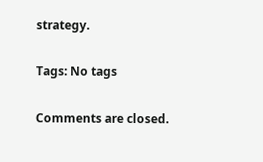strategy.

Tags: No tags

Comments are closed.